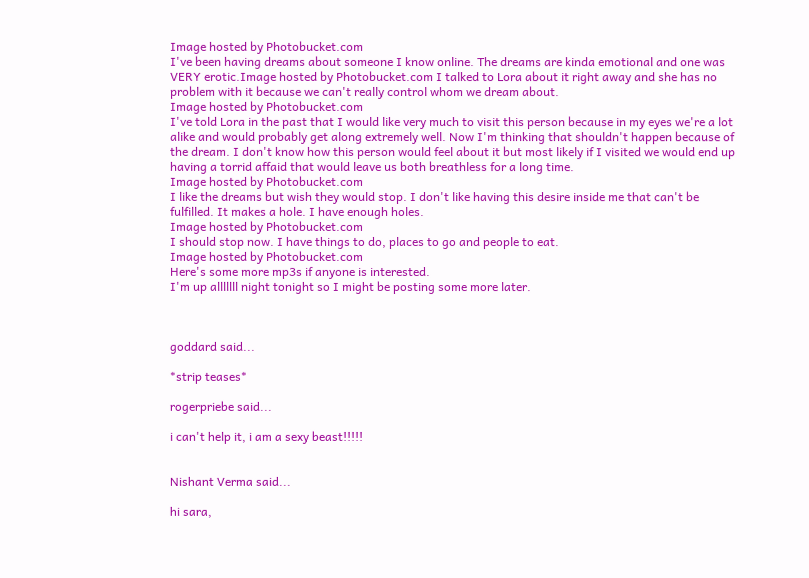Image hosted by Photobucket.com
I've been having dreams about someone I know online. The dreams are kinda emotional and one was VERY erotic.Image hosted by Photobucket.com I talked to Lora about it right away and she has no problem with it because we can't really control whom we dream about.
Image hosted by Photobucket.com
I've told Lora in the past that I would like very much to visit this person because in my eyes we're a lot alike and would probably get along extremely well. Now I'm thinking that shouldn't happen because of the dream. I don't know how this person would feel about it but most likely if I visited we would end up having a torrid affaid that would leave us both breathless for a long time.
Image hosted by Photobucket.com
I like the dreams but wish they would stop. I don't like having this desire inside me that can't be fulfilled. It makes a hole. I have enough holes.
Image hosted by Photobucket.com
I should stop now. I have things to do, places to go and people to eat.
Image hosted by Photobucket.com
Here's some more mp3s if anyone is interested.
I'm up alllllll night tonight so I might be posting some more later.



goddard said...

*strip teases*

rogerpriebe said...

i can't help it, i am a sexy beast!!!!!


Nishant Verma said...

hi sara,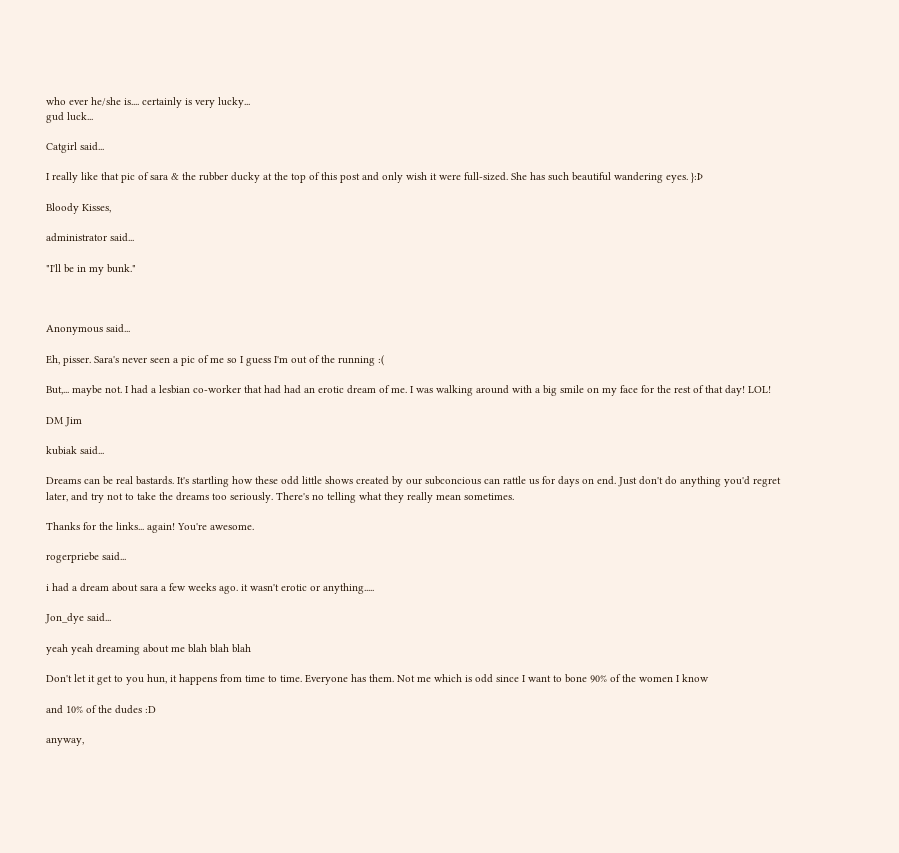who ever he/she is.... certainly is very lucky...
gud luck...

Catgirl said...

I really like that pic of sara & the rubber ducky at the top of this post and only wish it were full-sized. She has such beautiful wandering eyes. }:Þ

Bloody Kisses,

administrator said...

"I'll be in my bunk."



Anonymous said...

Eh, pisser. Sara's never seen a pic of me so I guess I'm out of the running :(

But,... maybe not. I had a lesbian co-worker that had had an erotic dream of me. I was walking around with a big smile on my face for the rest of that day! LOL!

DM Jim

kubiak said...

Dreams can be real bastards. It's startling how these odd little shows created by our subconcious can rattle us for days on end. Just don't do anything you'd regret later, and try not to take the dreams too seriously. There's no telling what they really mean sometimes.

Thanks for the links... again! You're awesome.

rogerpriebe said...

i had a dream about sara a few weeks ago. it wasn't erotic or anything.....

Jon_dye said...

yeah yeah dreaming about me blah blah blah

Don't let it get to you hun, it happens from time to time. Everyone has them. Not me which is odd since I want to bone 90% of the women I know

and 10% of the dudes :D

anyway,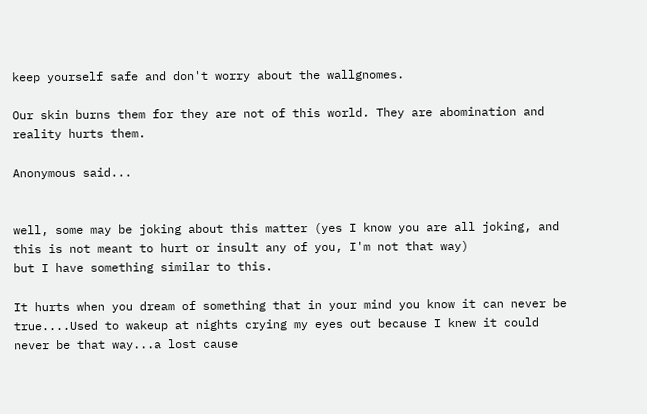keep yourself safe and don't worry about the wallgnomes.

Our skin burns them for they are not of this world. They are abomination and reality hurts them.

Anonymous said...


well, some may be joking about this matter (yes I know you are all joking, and this is not meant to hurt or insult any of you, I'm not that way)
but I have something similar to this.

It hurts when you dream of something that in your mind you know it can never be true....Used to wakeup at nights crying my eyes out because I knew it could never be that way...a lost cause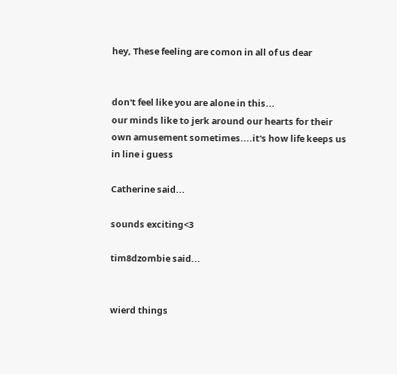hey, These feeling are comon in all of us dear


don't feel like you are alone in this...
our minds like to jerk around our hearts for their own amusement sometimes....it's how life keeps us in line i guess

Catherine said...

sounds exciting<3

tim8dzombie said...


wierd things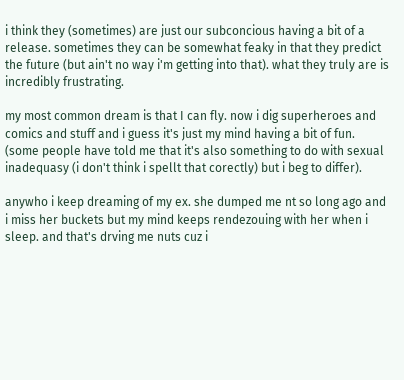i think they (sometimes) are just our subconcious having a bit of a release. sometimes they can be somewhat feaky in that they predict the future (but ain't no way i'm getting into that). what they truly are is incredibly frustrating.

my most common dream is that I can fly. now i dig superheroes and comics and stuff and i guess it's just my mind having a bit of fun. (some people have told me that it's also something to do with sexual inadequasy (i don't think i spellt that corectly) but i beg to differ).

anywho i keep dreaming of my ex. she dumped me nt so long ago and i miss her buckets but my mind keeps rendezouing with her when i sleep. and that's drving me nuts cuz i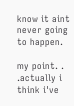know it aint never going to happen.

my point. . .actually i think i've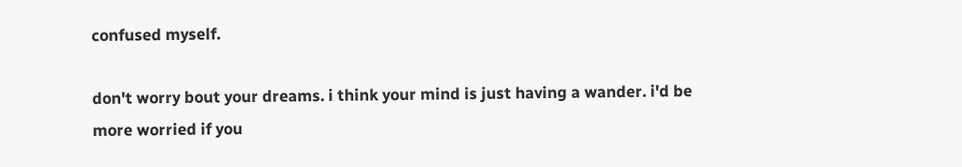confused myself.

don't worry bout your dreams. i think your mind is just having a wander. i'd be more worried if you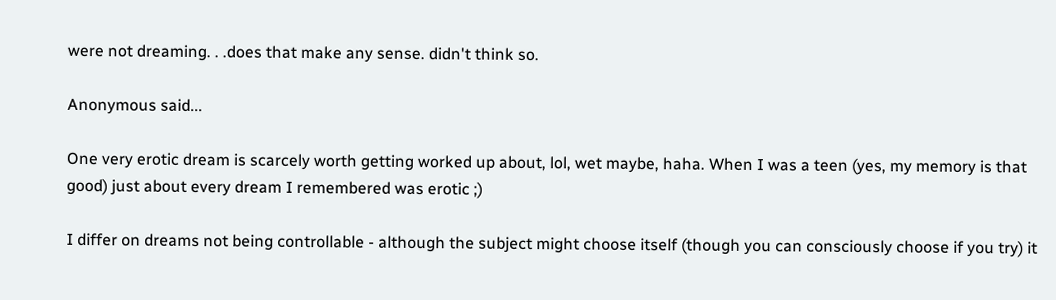were not dreaming. . .does that make any sense. didn't think so.

Anonymous said...

One very erotic dream is scarcely worth getting worked up about, lol, wet maybe, haha. When I was a teen (yes, my memory is that good) just about every dream I remembered was erotic ;)

I differ on dreams not being controllable - although the subject might choose itself (though you can consciously choose if you try) it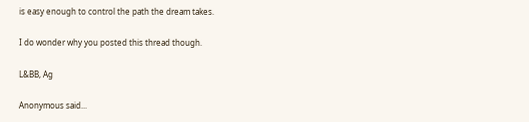is easy enough to control the path the dream takes.

I do wonder why you posted this thread though.

L&BB, Ag

Anonymous said...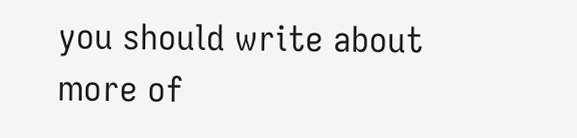you should write about more of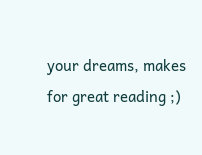your dreams, makes for great reading ;)